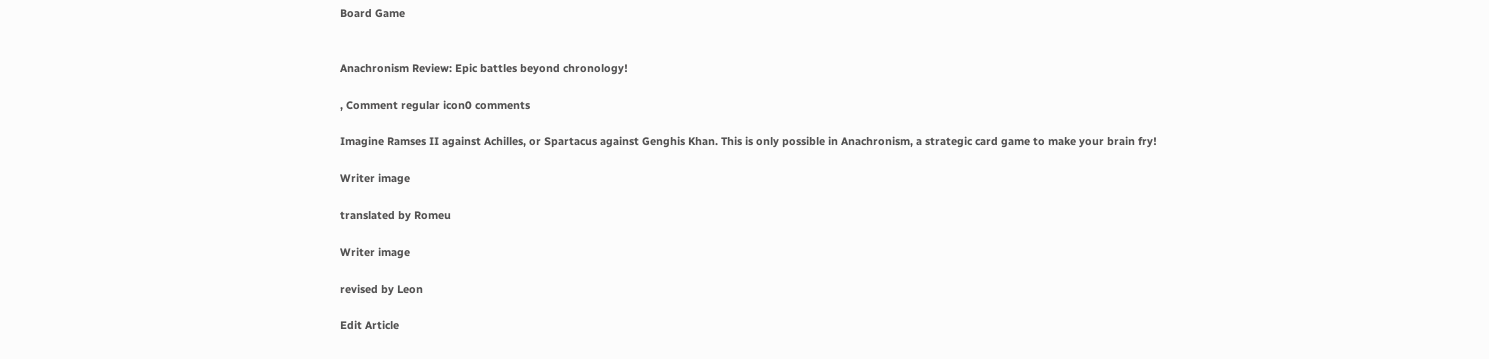Board Game


Anachronism Review: Epic battles beyond chronology!

, Comment regular icon0 comments

Imagine Ramses II against Achilles, or Spartacus against Genghis Khan. This is only possible in Anachronism, a strategic card game to make your brain fry!

Writer image

translated by Romeu

Writer image

revised by Leon

Edit Article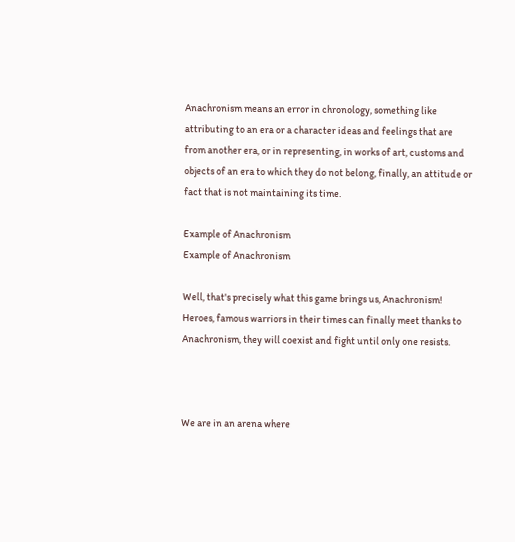Anachronism means an error in chronology, something like attributing to an era or a character ideas and feelings that are from another era, or in representing, in works of art, customs and objects of an era to which they do not belong, finally, an attitude or fact that is not maintaining its time.

Example of Anachronism
Example of Anachronism

Well, that's precisely what this game brings us, Anachronism! Heroes, famous warriors in their times can finally meet thanks to Anachronism, they will coexist and fight until only one resists.



We are in an arena where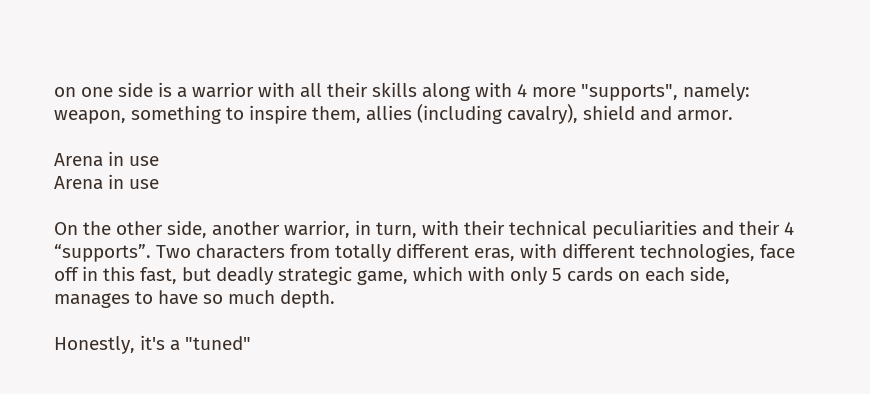on one side is a warrior with all their skills along with 4 more "supports", namely: weapon, something to inspire them, allies (including cavalry), shield and armor.

Arena in use
Arena in use

On the other side, another warrior, in turn, with their technical peculiarities and their 4 “supports”. Two characters from totally different eras, with different technologies, face off in this fast, but deadly strategic game, which with only 5 cards on each side, manages to have so much depth.

Honestly, it's a "tuned"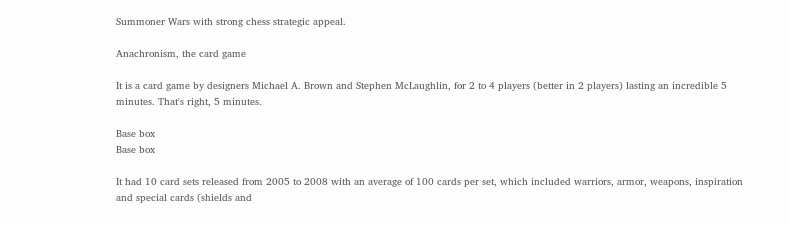Summoner Wars with strong chess strategic appeal.

Anachronism, the card game

It is a card game by designers Michael A. Brown and Stephen McLaughlin, for 2 to 4 players (better in 2 players) lasting an incredible 5 minutes. That's right, 5 minutes.

Base box
Base box

It had 10 card sets released from 2005 to 2008 with an average of 100 cards per set, which included warriors, armor, weapons, inspiration and special cards (shields and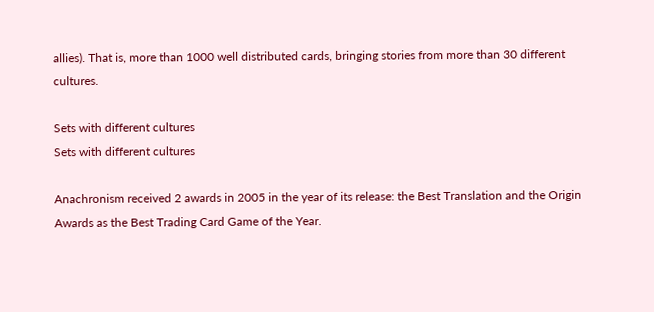allies). That is, more than 1000 well distributed cards, bringing stories from more than 30 different cultures.

Sets with different cultures
Sets with different cultures

Anachronism received 2 awards in 2005 in the year of its release: the Best Translation and the Origin Awards as the Best Trading Card Game of the Year.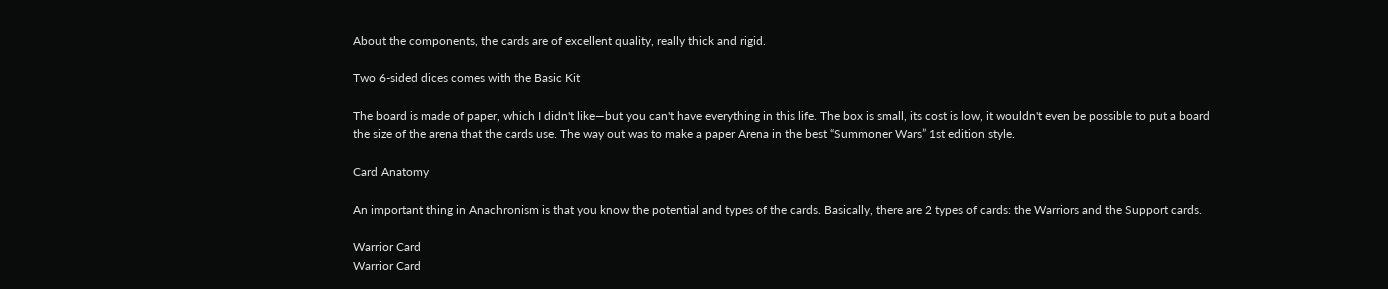About the components, the cards are of excellent quality, really thick and rigid.

Two 6-sided dices comes with the Basic Kit

The board is made of paper, which I didn't like—but you can't have everything in this life. The box is small, its cost is low, it wouldn't even be possible to put a board the size of the arena that the cards use. The way out was to make a paper Arena in the best “Summoner Wars” 1st edition style.

Card Anatomy

An important thing in Anachronism is that you know the potential and types of the cards. Basically, there are 2 types of cards: the Warriors and the Support cards.

Warrior Card
Warrior Card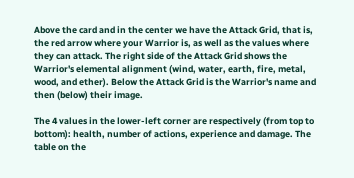Above the card and in the center we have the Attack Grid, that is, the red arrow where your Warrior is, as well as the values where they can attack. The right side of the Attack Grid shows the Warrior's elemental alignment (wind, water, earth, fire, metal, wood, and ether). Below the Attack Grid is the Warrior's name and then (below) their image.

The 4 values in the lower-left corner are respectively (from top to bottom): health, number of actions, experience and damage. The table on the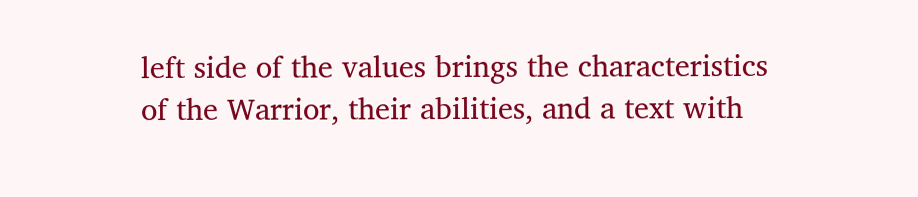left side of the values brings the characteristics of the Warrior, their abilities, and a text with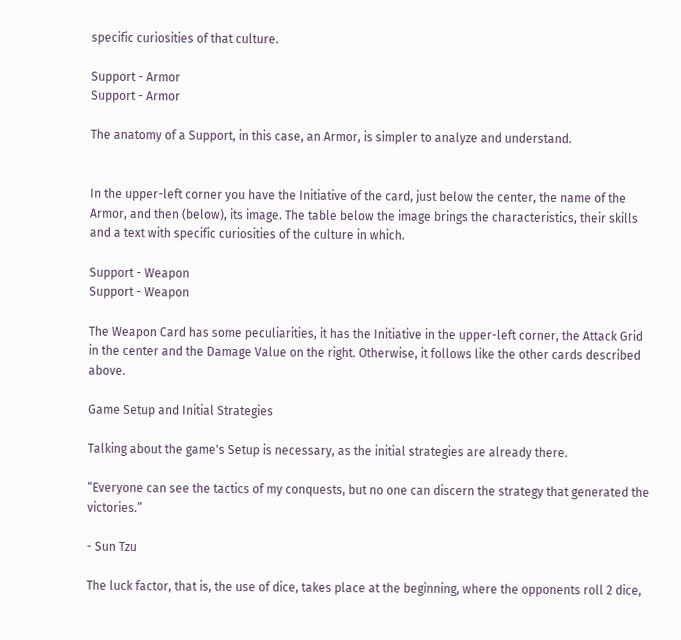specific curiosities of that culture.

Support - Armor
Support - Armor

The anatomy of a Support, in this case, an Armor, is simpler to analyze and understand.


In the upper-left corner you have the Initiative of the card, just below the center, the name of the Armor, and then (below), its image. The table below the image brings the characteristics, their skills and a text with specific curiosities of the culture in which.

Support - Weapon
Support - Weapon

The Weapon Card has some peculiarities, it has the Initiative in the upper-left corner, the Attack Grid in the center and the Damage Value on the right. Otherwise, it follows like the other cards described above.

Game Setup and Initial Strategies

Talking about the game's Setup is necessary, as the initial strategies are already there.

“Everyone can see the tactics of my conquests, but no one can discern the strategy that generated the victories.”

- Sun Tzu

The luck factor, that is, the use of dice, takes place at the beginning, where the opponents roll 2 dice,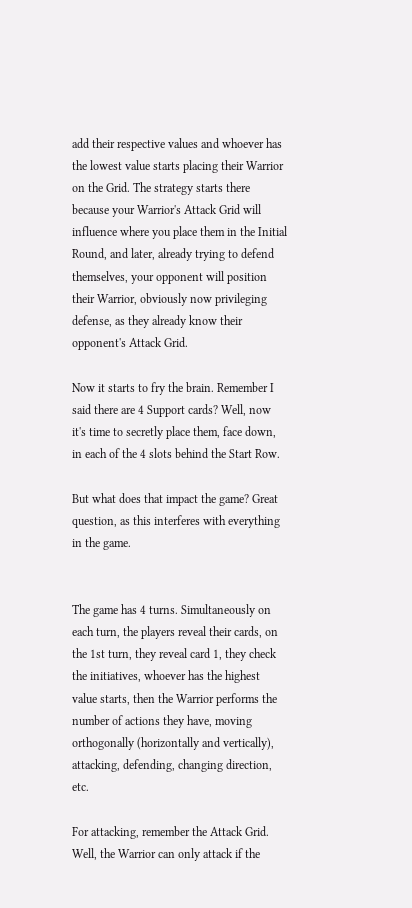add their respective values and whoever has the lowest value starts placing their Warrior on the Grid. The strategy starts there because your Warrior's Attack Grid will influence where you place them in the Initial Round, and later, already trying to defend themselves, your opponent will position their Warrior, obviously now privileging defense, as they already know their opponent's Attack Grid.

Now it starts to fry the brain. Remember I said there are 4 Support cards? Well, now it's time to secretly place them, face down, in each of the 4 slots behind the Start Row.

But what does that impact the game? Great question, as this interferes with everything in the game.


The game has 4 turns. Simultaneously on each turn, the players reveal their cards, on the 1st turn, they reveal card 1, they check the initiatives, whoever has the highest value starts, then the Warrior performs the number of actions they have, moving orthogonally (horizontally and vertically), attacking, defending, changing direction, etc.

For attacking, remember the Attack Grid. Well, the Warrior can only attack if the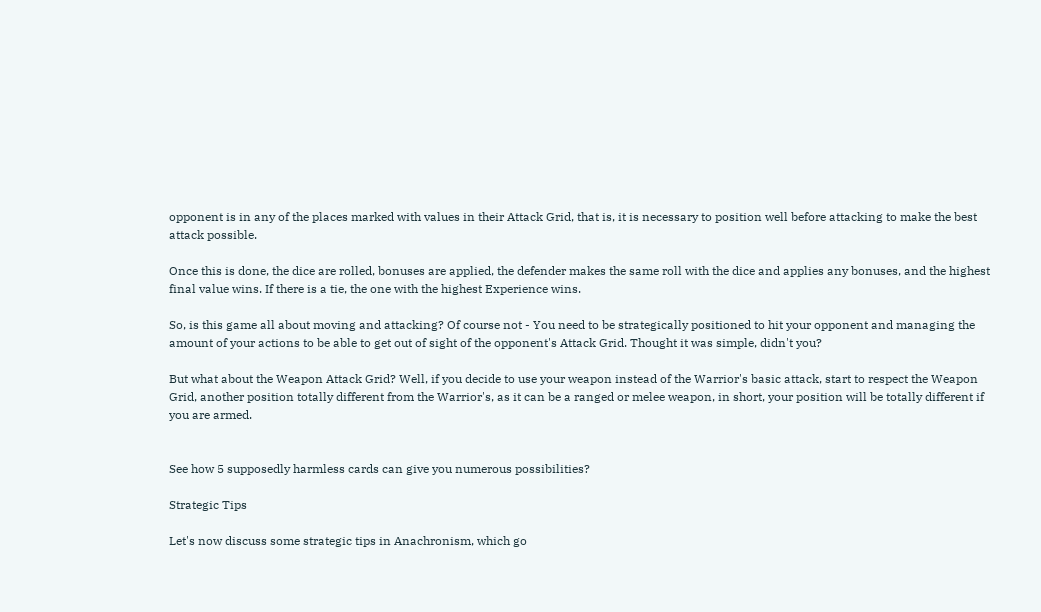opponent is in any of the places marked with values in their Attack Grid, that is, it is necessary to position well before attacking to make the best attack possible.

Once this is done, the dice are rolled, bonuses are applied, the defender makes the same roll with the dice and applies any bonuses, and the highest final value wins. If there is a tie, the one with the highest Experience wins.

So, is this game all about moving and attacking? Of course not - You need to be strategically positioned to hit your opponent and managing the amount of your actions to be able to get out of sight of the opponent's Attack Grid. Thought it was simple, didn't you?

But what about the Weapon Attack Grid? Well, if you decide to use your weapon instead of the Warrior's basic attack, start to respect the Weapon Grid, another position totally different from the Warrior's, as it can be a ranged or melee weapon, in short, your position will be totally different if you are armed.


See how 5 supposedly harmless cards can give you numerous possibilities?

Strategic Tips

Let's now discuss some strategic tips in Anachronism, which go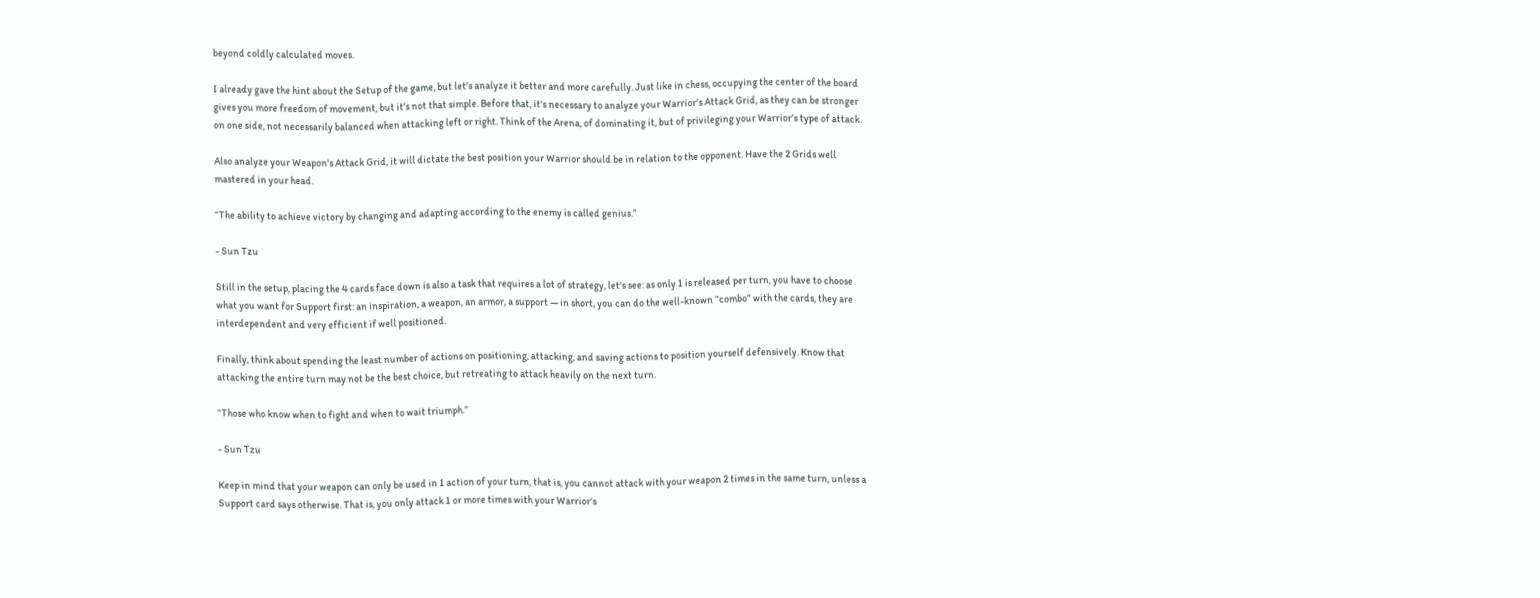beyond coldly calculated moves.

I already gave the hint about the Setup of the game, but let's analyze it better and more carefully. Just like in chess, occupying the center of the board gives you more freedom of movement, but it's not that simple. Before that, it's necessary to analyze your Warrior's Attack Grid, as they can be stronger on one side, not necessarily balanced when attacking left or right. Think of the Arena, of dominating it, but of privileging your Warrior's type of attack.

Also analyze your Weapon's Attack Grid, it will dictate the best position your Warrior should be in relation to the opponent. Have the 2 Grids well mastered in your head.

“The ability to achieve victory by changing and adapting according to the enemy is called genius.”

- Sun Tzu

Still in the setup, placing the 4 cards face down is also a task that requires a lot of strategy, let's see: as only 1 is released per turn, you have to choose what you want for Support first: an inspiration, a weapon, an armor, a support — in short, you can do the well-known “combo” with the cards, they are interdependent and very efficient if well positioned.

Finally, think about spending the least number of actions on positioning, attacking, and saving actions to position yourself defensively. Know that attacking the entire turn may not be the best choice, but retreating to attack heavily on the next turn.

“Those who know when to fight and when to wait triumph.”

- Sun Tzu

Keep in mind that your weapon can only be used in 1 action of your turn, that is, you cannot attack with your weapon 2 times in the same turn, unless a Support card says otherwise. That is, you only attack 1 or more times with your Warrior's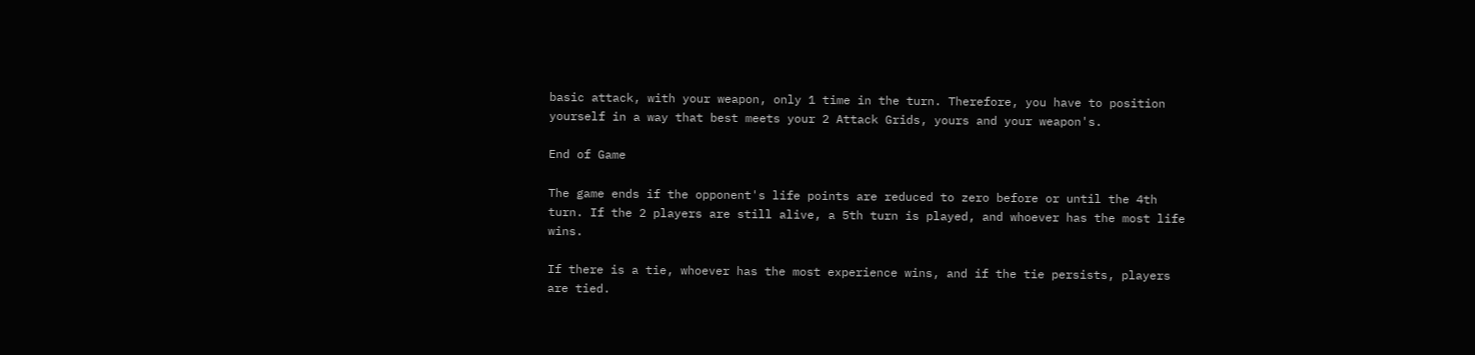basic attack, with your weapon, only 1 time in the turn. Therefore, you have to position yourself in a way that best meets your 2 Attack Grids, yours and your weapon's.

End of Game

The game ends if the opponent's life points are reduced to zero before or until the 4th turn. If the 2 players are still alive, a 5th turn is played, and whoever has the most life wins.

If there is a tie, whoever has the most experience wins, and if the tie persists, players are tied.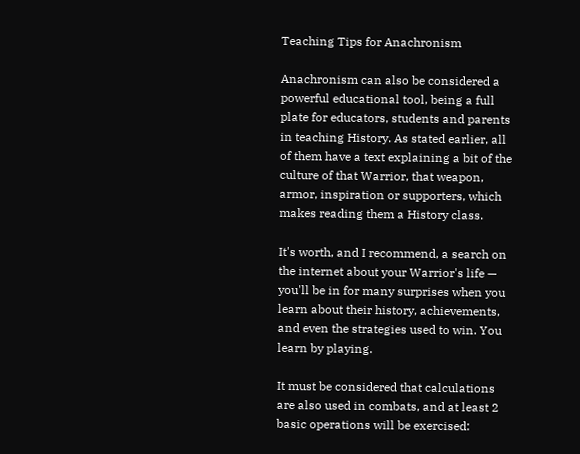Teaching Tips for Anachronism

Anachronism can also be considered a powerful educational tool, being a full plate for educators, students and parents in teaching History. As stated earlier, all of them have a text explaining a bit of the culture of that Warrior, that weapon, armor, inspiration or supporters, which makes reading them a History class.

It's worth, and I recommend, a search on the internet about your Warrior's life — you'll be in for many surprises when you learn about their history, achievements, and even the strategies used to win. You learn by playing.

It must be considered that calculations are also used in combats, and at least 2 basic operations will be exercised: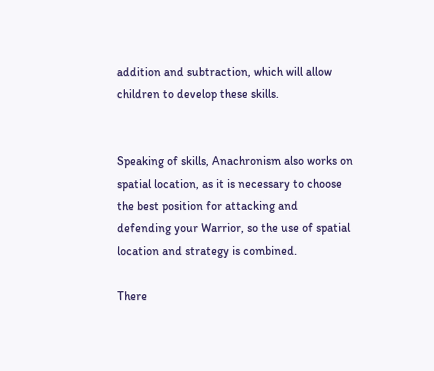addition and subtraction, which will allow children to develop these skills.


Speaking of skills, Anachronism also works on spatial location, as it is necessary to choose the best position for attacking and defending your Warrior, so the use of spatial location and strategy is combined.

There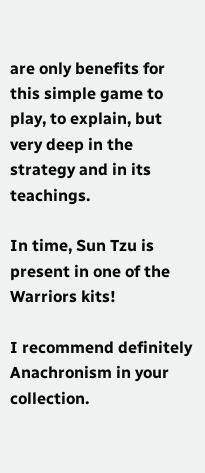are only benefits for this simple game to play, to explain, but very deep in the strategy and in its teachings.

In time, Sun Tzu is present in one of the Warriors kits!

I recommend definitely Anachronism in your collection.